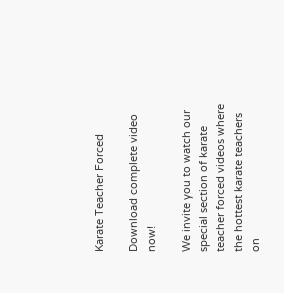Karate Teacher Forced

Download complete video now!

We invite you to watch our special section of karate teacher forced videos where the hottest karate teachers on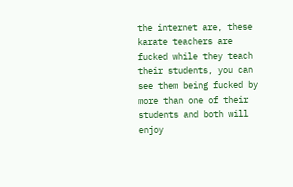the internet are, these karate teachers are fucked while they teach their students, you can see them being fucked by more than one of their students and both will enjoy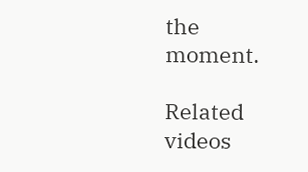the moment.

Related videos